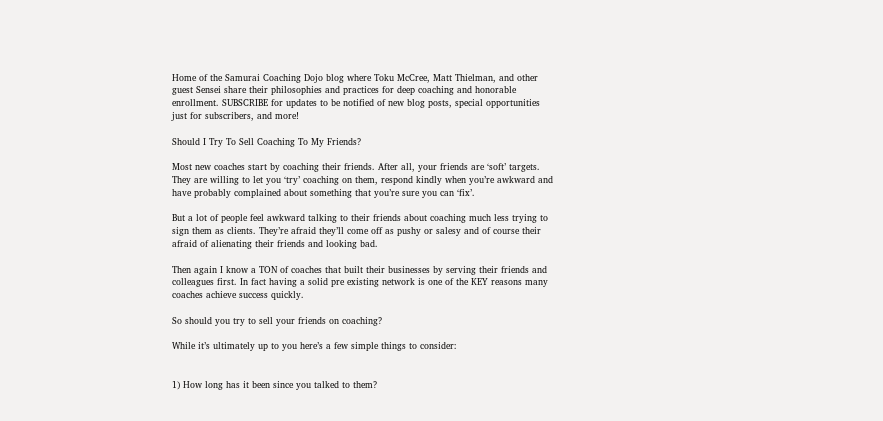Home of the Samurai Coaching Dojo blog where Toku McCree, Matt Thielman, and other guest Sensei share their philosophies and practices for deep coaching and honorable enrollment. SUBSCRIBE for updates to be notified of new blog posts, special opportunities just for subscribers, and more!

Should I Try To Sell Coaching To My Friends?

Most new coaches start by coaching their friends. After all, your friends are ‘soft’ targets. They are willing to let you ‘try’ coaching on them, respond kindly when you’re awkward and have probably complained about something that you’re sure you can ‘fix’.

But a lot of people feel awkward talking to their friends about coaching much less trying to sign them as clients. They’re afraid they’ll come off as pushy or salesy and of course their afraid of alienating their friends and looking bad.

Then again I know a TON of coaches that built their businesses by serving their friends and colleagues first. In fact having a solid pre existing network is one of the KEY reasons many coaches achieve success quickly.

So should you try to sell your friends on coaching?

While it’s ultimately up to you here’s a few simple things to consider:


1) How long has it been since you talked to them?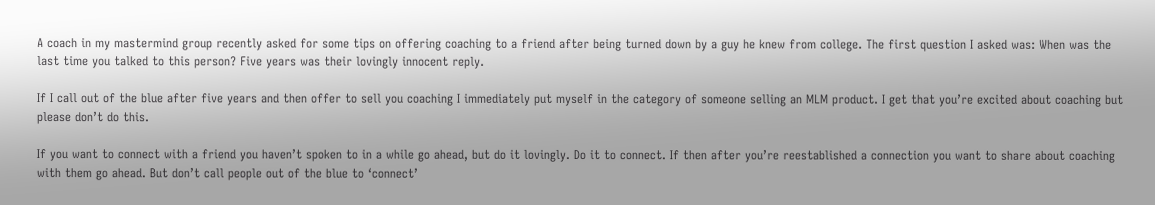A coach in my mastermind group recently asked for some tips on offering coaching to a friend after being turned down by a guy he knew from college. The first question I asked was: When was the last time you talked to this person? Five years was their lovingly innocent reply.

If I call out of the blue after five years and then offer to sell you coaching I immediately put myself in the category of someone selling an MLM product. I get that you’re excited about coaching but please don’t do this.

If you want to connect with a friend you haven’t spoken to in a while go ahead, but do it lovingly. Do it to connect. If then after you’re reestablished a connection you want to share about coaching with them go ahead. But don’t call people out of the blue to ‘connect’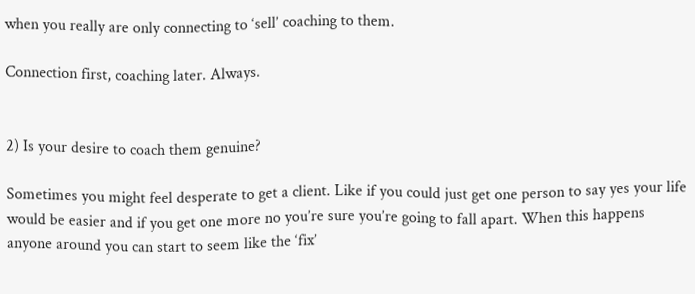when you really are only connecting to ‘sell’ coaching to them.

Connection first, coaching later. Always.


2) Is your desire to coach them genuine?

Sometimes you might feel desperate to get a client. Like if you could just get one person to say yes your life would be easier and if you get one more no you’re sure you’re going to fall apart. When this happens anyone around you can start to seem like the ‘fix’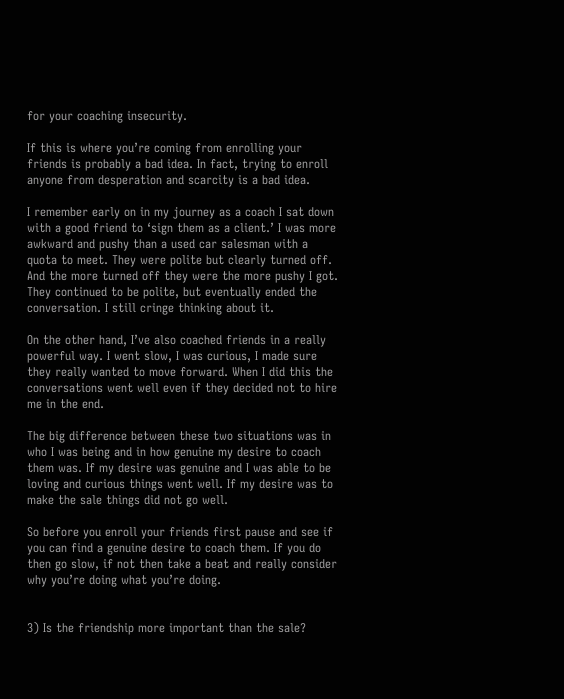for your coaching insecurity.

If this is where you’re coming from enrolling your friends is probably a bad idea. In fact, trying to enroll anyone from desperation and scarcity is a bad idea.

I remember early on in my journey as a coach I sat down with a good friend to ‘sign them as a client.’ I was more awkward and pushy than a used car salesman with a quota to meet. They were polite but clearly turned off. And the more turned off they were the more pushy I got. They continued to be polite, but eventually ended the conversation. I still cringe thinking about it.

On the other hand, I’ve also coached friends in a really powerful way. I went slow, I was curious, I made sure they really wanted to move forward. When I did this the conversations went well even if they decided not to hire me in the end.

The big difference between these two situations was in who I was being and in how genuine my desire to coach them was. If my desire was genuine and I was able to be loving and curious things went well. If my desire was to make the sale things did not go well.

So before you enroll your friends first pause and see if you can find a genuine desire to coach them. If you do then go slow, if not then take a beat and really consider why you’re doing what you’re doing.


3) Is the friendship more important than the sale?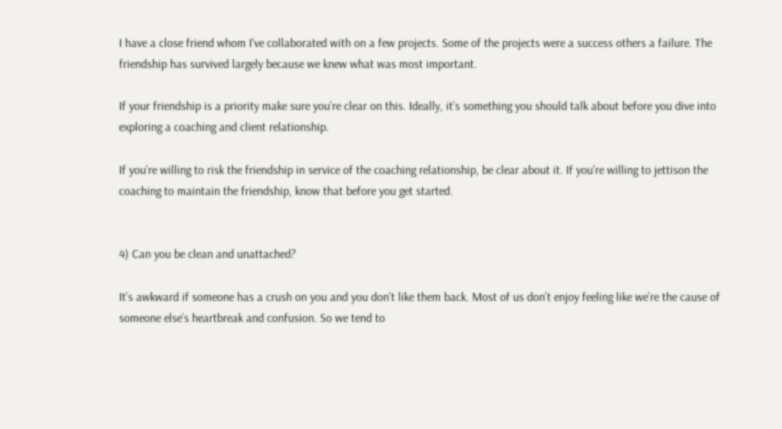I have a close friend whom I’ve collaborated with on a few projects. Some of the projects were a success others a failure. The friendship has survived largely because we knew what was most important.

If your friendship is a priority make sure you’re clear on this. Ideally, it’s something you should talk about before you dive into exploring a coaching and client relationship.

If you’re willing to risk the friendship in service of the coaching relationship, be clear about it. If you’re willing to jettison the coaching to maintain the friendship, know that before you get started.


4) Can you be clean and unattached?

It’s awkward if someone has a crush on you and you don’t like them back. Most of us don’t enjoy feeling like we’re the cause of someone else’s heartbreak and confusion. So we tend to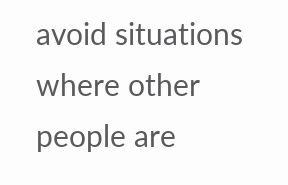avoid situations where other people are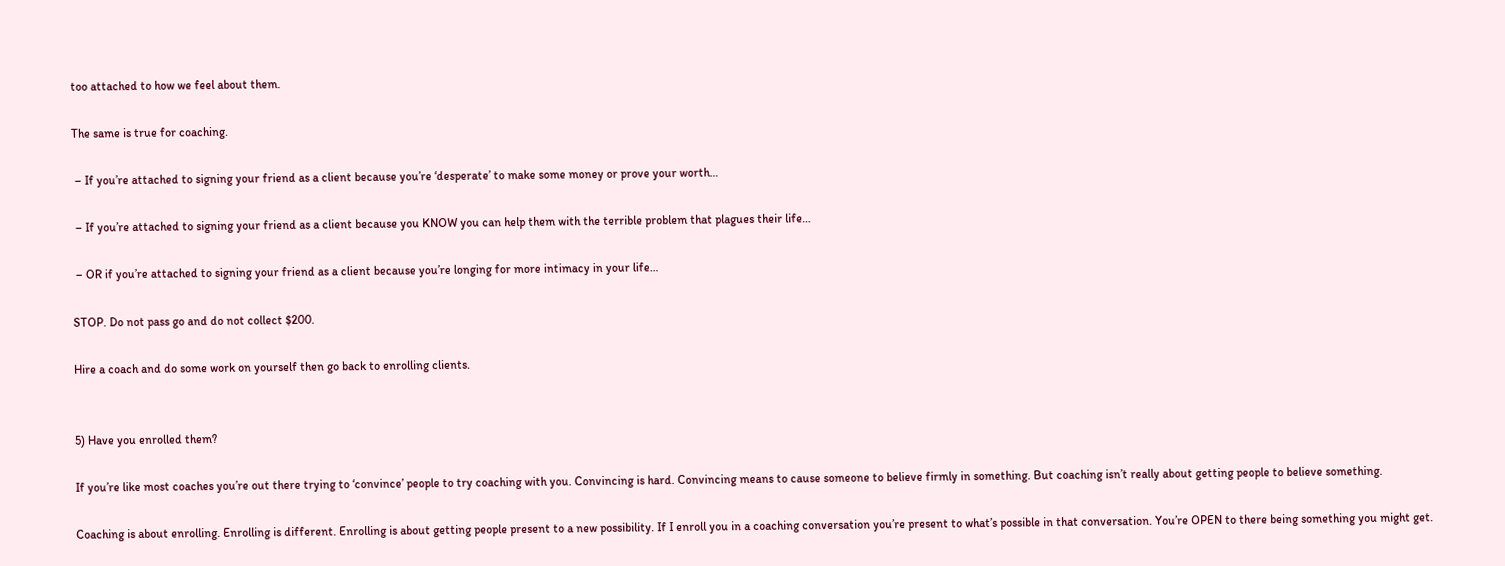too attached to how we feel about them.

The same is true for coaching.

 – If you’re attached to signing your friend as a client because you’re ‘desperate’ to make some money or prove your worth…

 – If you’re attached to signing your friend as a client because you KNOW you can help them with the terrible problem that plagues their life…

 – OR if you’re attached to signing your friend as a client because you’re longing for more intimacy in your life…

STOP. Do not pass go and do not collect $200.

Hire a coach and do some work on yourself then go back to enrolling clients.


5) Have you enrolled them?

If you’re like most coaches you’re out there trying to ‘convince’ people to try coaching with you. Convincing is hard. Convincing means to cause someone to believe firmly in something. But coaching isn’t really about getting people to believe something.

Coaching is about enrolling. Enrolling is different. Enrolling is about getting people present to a new possibility. If I enroll you in a coaching conversation you’re present to what’s possible in that conversation. You’re OPEN to there being something you might get.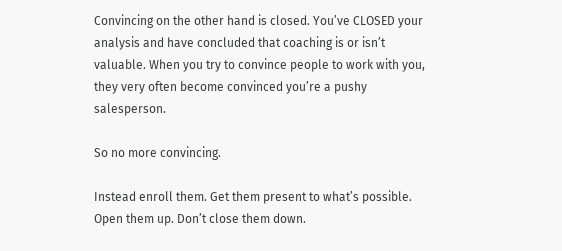Convincing on the other hand is closed. You’ve CLOSED your analysis and have concluded that coaching is or isn’t valuable. When you try to convince people to work with you, they very often become convinced you’re a pushy salesperson.

So no more convincing.

Instead enroll them. Get them present to what’s possible. Open them up. Don’t close them down.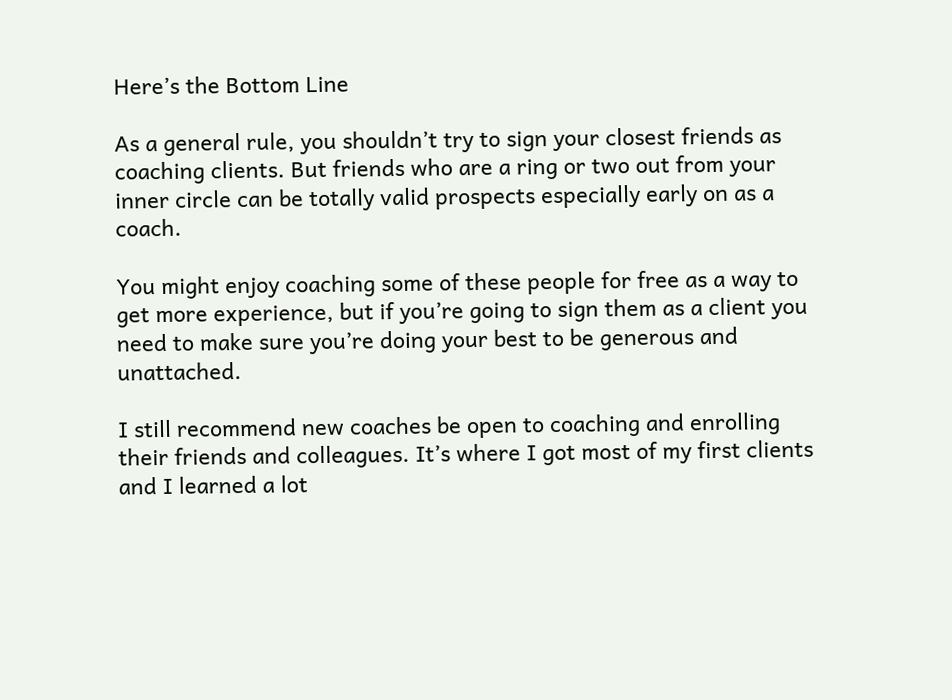Here’s the Bottom Line

As a general rule, you shouldn’t try to sign your closest friends as coaching clients. But friends who are a ring or two out from your inner circle can be totally valid prospects especially early on as a coach.

You might enjoy coaching some of these people for free as a way to get more experience, but if you’re going to sign them as a client you need to make sure you’re doing your best to be generous and unattached.

I still recommend new coaches be open to coaching and enrolling their friends and colleagues. It’s where I got most of my first clients and I learned a lot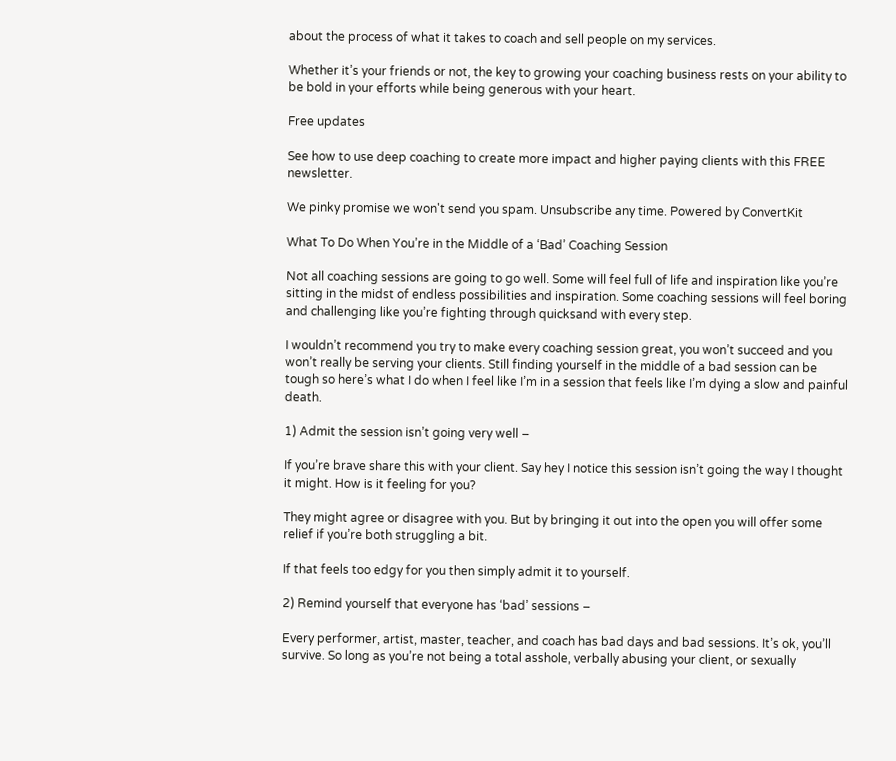about the process of what it takes to coach and sell people on my services.

Whether it’s your friends or not, the key to growing your coaching business rests on your ability to be bold in your efforts while being generous with your heart.

Free updates

See how to use deep coaching to create more impact and higher paying clients with this FREE newsletter.

We pinky promise we won't send you spam. Unsubscribe any time. Powered by ConvertKit

What To Do When You’re in the Middle of a ‘Bad’ Coaching Session

Not all coaching sessions are going to go well. Some will feel full of life and inspiration like you’re sitting in the midst of endless possibilities and inspiration. Some coaching sessions will feel boring and challenging like you’re fighting through quicksand with every step.

I wouldn’t recommend you try to make every coaching session great, you won’t succeed and you won’t really be serving your clients. Still finding yourself in the middle of a bad session can be tough so here’s what I do when I feel like I’m in a session that feels like I’m dying a slow and painful death.

1) Admit the session isn’t going very well –

If you’re brave share this with your client. Say hey I notice this session isn’t going the way I thought it might. How is it feeling for you?

They might agree or disagree with you. But by bringing it out into the open you will offer some relief if you’re both struggling a bit.

If that feels too edgy for you then simply admit it to yourself.

2) Remind yourself that everyone has ‘bad’ sessions –

Every performer, artist, master, teacher, and coach has bad days and bad sessions. It’s ok, you’ll survive. So long as you’re not being a total asshole, verbally abusing your client, or sexually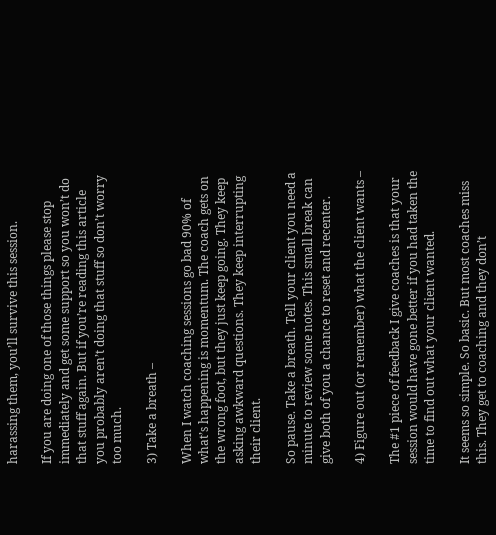harassing them, you’ll survive this session.

If you are doing one of those things please stop immediately and get some support so you won’t do that stuff again. But if you’re reading this article you probably aren’t doing that stuff so don’t worry too much.

3) Take a breath –

When I watch coaching sessions go bad 90% of what’s happening is momentum. The coach gets on the wrong foot, but they just keep going. They keep asking awkward questions. They keep interrupting their client.

So pause. Take a breath. Tell your client you need a minute to review some notes. This small break can give both of you a chance to reset and recenter.

4) Figure out (or remember) what the client wants –

The #1 piece of feedback I give coaches is that your session would have gone better if you had taken the time to find out what your client wanted.

It seems so simple. So basic. But most coaches miss this. They get to coaching and they don’t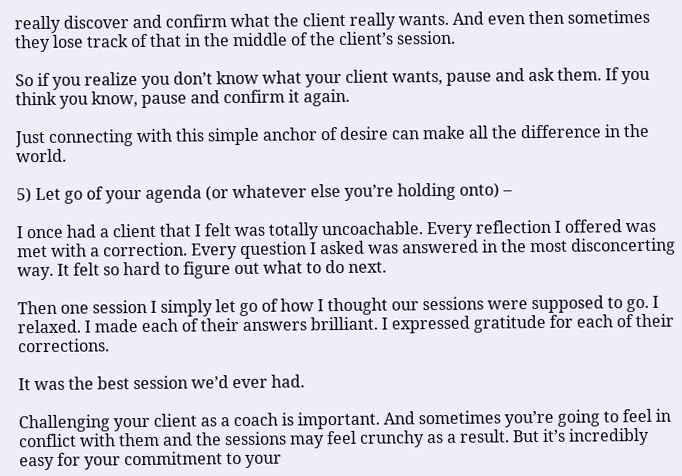really discover and confirm what the client really wants. And even then sometimes they lose track of that in the middle of the client’s session.

So if you realize you don’t know what your client wants, pause and ask them. If you think you know, pause and confirm it again.

Just connecting with this simple anchor of desire can make all the difference in the world.

5) Let go of your agenda (or whatever else you’re holding onto) –

I once had a client that I felt was totally uncoachable. Every reflection I offered was met with a correction. Every question I asked was answered in the most disconcerting way. It felt so hard to figure out what to do next.

Then one session I simply let go of how I thought our sessions were supposed to go. I relaxed. I made each of their answers brilliant. I expressed gratitude for each of their corrections.

It was the best session we’d ever had.

Challenging your client as a coach is important. And sometimes you’re going to feel in conflict with them and the sessions may feel crunchy as a result. But it’s incredibly easy for your commitment to your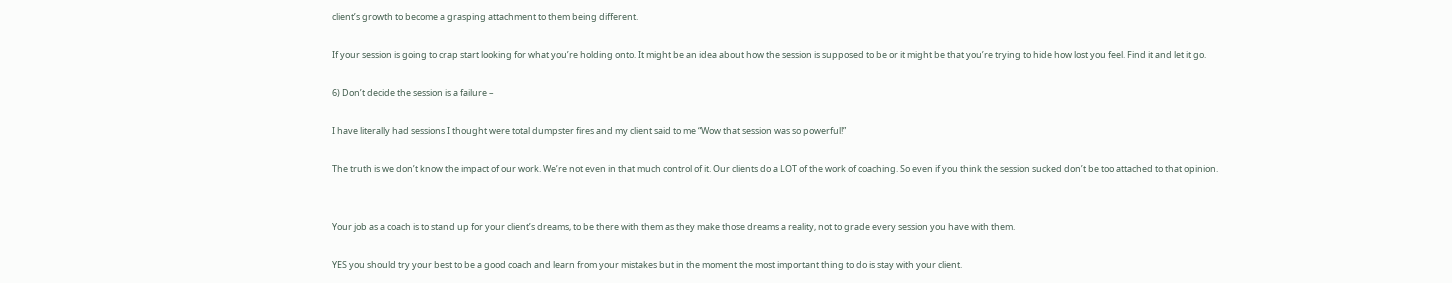client’s growth to become a grasping attachment to them being different.

If your session is going to crap start looking for what you’re holding onto. It might be an idea about how the session is supposed to be or it might be that you’re trying to hide how lost you feel. Find it and let it go.

6) Don’t decide the session is a failure –

I have literally had sessions I thought were total dumpster fires and my client said to me “Wow that session was so powerful!”

The truth is we don’t know the impact of our work. We’re not even in that much control of it. Our clients do a LOT of the work of coaching. So even if you think the session sucked don’t be too attached to that opinion.


Your job as a coach is to stand up for your client’s dreams, to be there with them as they make those dreams a reality, not to grade every session you have with them.

YES you should try your best to be a good coach and learn from your mistakes but in the moment the most important thing to do is stay with your client.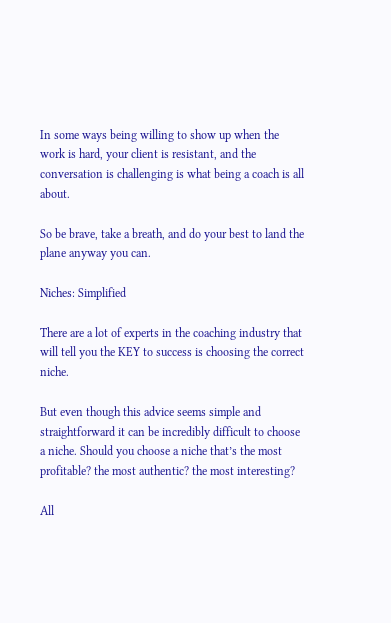In some ways being willing to show up when the work is hard, your client is resistant, and the conversation is challenging is what being a coach is all about.

So be brave, take a breath, and do your best to land the plane anyway you can.

Niches: Simplified

There are a lot of experts in the coaching industry that will tell you the KEY to success is choosing the correct niche.

But even though this advice seems simple and straightforward it can be incredibly difficult to choose a niche. Should you choose a niche that’s the most profitable? the most authentic? the most interesting?

All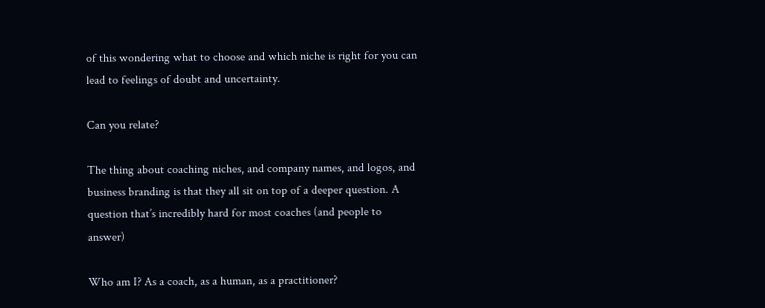of this wondering what to choose and which niche is right for you can lead to feelings of doubt and uncertainty.

Can you relate?

The thing about coaching niches, and company names, and logos, and business branding is that they all sit on top of a deeper question. A question that’s incredibly hard for most coaches (and people to answer)

Who am I? As a coach, as a human, as a practitioner?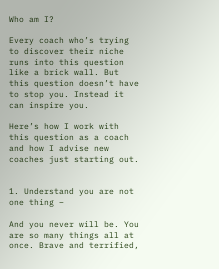Who am I?

Every coach who’s trying to discover their niche runs into this question like a brick wall. But this question doesn’t have to stop you. Instead it can inspire you.

Here’s how I work with this question as a coach and how I advise new coaches just starting out.


1. Understand you are not one thing –

And you never will be. You are so many things all at once. Brave and terrified,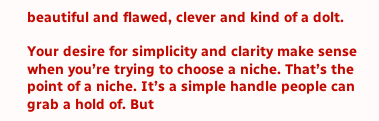beautiful and flawed, clever and kind of a dolt.

Your desire for simplicity and clarity make sense when you’re trying to choose a niche. That’s the point of a niche. It’s a simple handle people can grab a hold of. But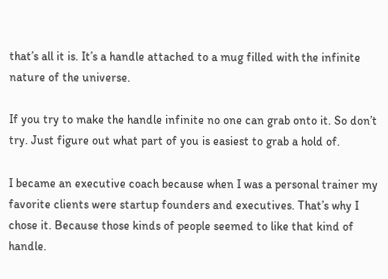that’s all it is. It’s a handle attached to a mug filled with the infinite nature of the universe.

If you try to make the handle infinite no one can grab onto it. So don’t try. Just figure out what part of you is easiest to grab a hold of.

I became an executive coach because when I was a personal trainer my favorite clients were startup founders and executives. That’s why I chose it. Because those kinds of people seemed to like that kind of handle.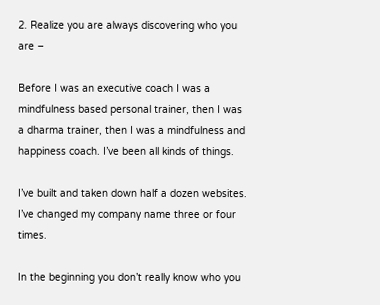2. Realize you are always discovering who you are –

Before I was an executive coach I was a mindfulness based personal trainer, then I was a dharma trainer, then I was a mindfulness and happiness coach. I’ve been all kinds of things.

I’ve built and taken down half a dozen websites. I’ve changed my company name three or four times.

In the beginning you don’t really know who you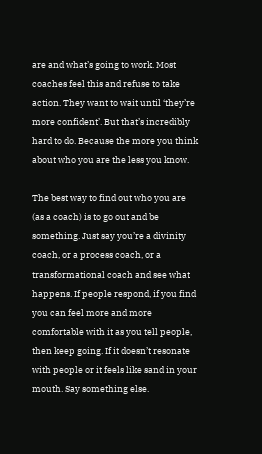are and what’s going to work. Most coaches feel this and refuse to take action. They want to wait until ‘they’re more confident’. But that’s incredibly hard to do. Because the more you think about who you are the less you know.

The best way to find out who you are (as a coach) is to go out and be something. Just say you’re a divinity coach, or a process coach, or a transformational coach and see what happens. If people respond, if you find you can feel more and more comfortable with it as you tell people, then keep going. If it doesn’t resonate with people or it feels like sand in your mouth. Say something else.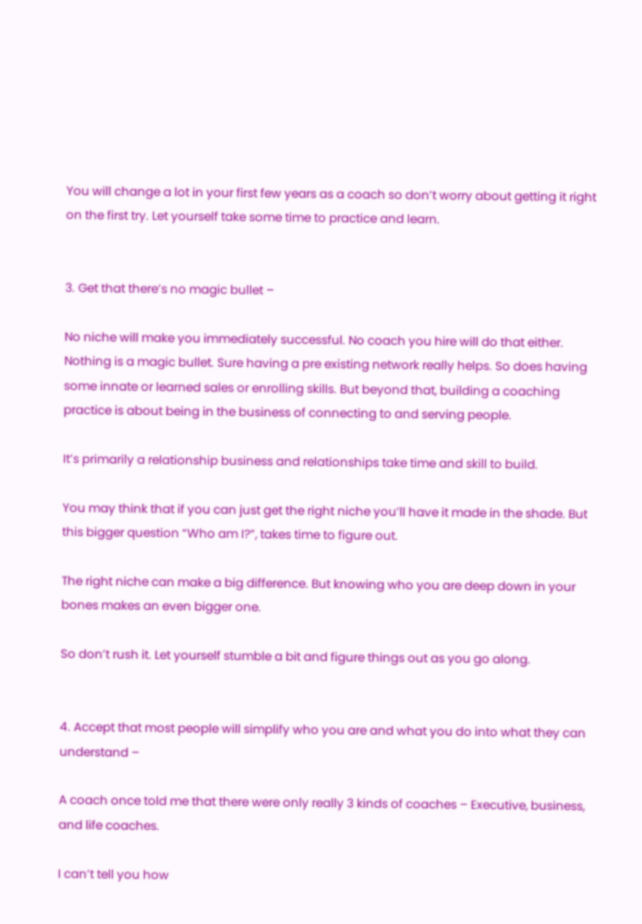You will change a lot in your first few years as a coach so don’t worry about getting it right on the first try. Let yourself take some time to practice and learn.


3. Get that there’s no magic bullet –

No niche will make you immediately successful. No coach you hire will do that either. Nothing is a magic bullet. Sure having a pre existing network really helps. So does having some innate or learned sales or enrolling skills. But beyond that, building a coaching practice is about being in the business of connecting to and serving people.

It’s primarily a relationship business and relationships take time and skill to build.

You may think that if you can just get the right niche you’ll have it made in the shade. But this bigger question “Who am I?”, takes time to figure out.

The right niche can make a big difference. But knowing who you are deep down in your bones makes an even bigger one.

So don’t rush it. Let yourself stumble a bit and figure things out as you go along.


4. Accept that most people will simplify who you are and what you do into what they can understand –

A coach once told me that there were only really 3 kinds of coaches – Executive, business, and life coaches.

I can’t tell you how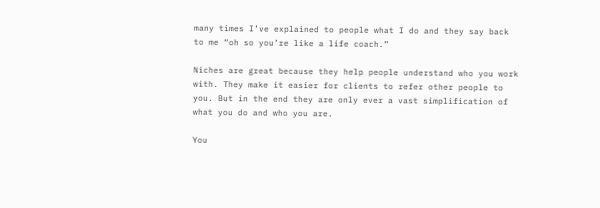many times I’ve explained to people what I do and they say back to me “oh so you’re like a life coach.”

Niches are great because they help people understand who you work with. They make it easier for clients to refer other people to you. But in the end they are only ever a vast simplification of what you do and who you are.

You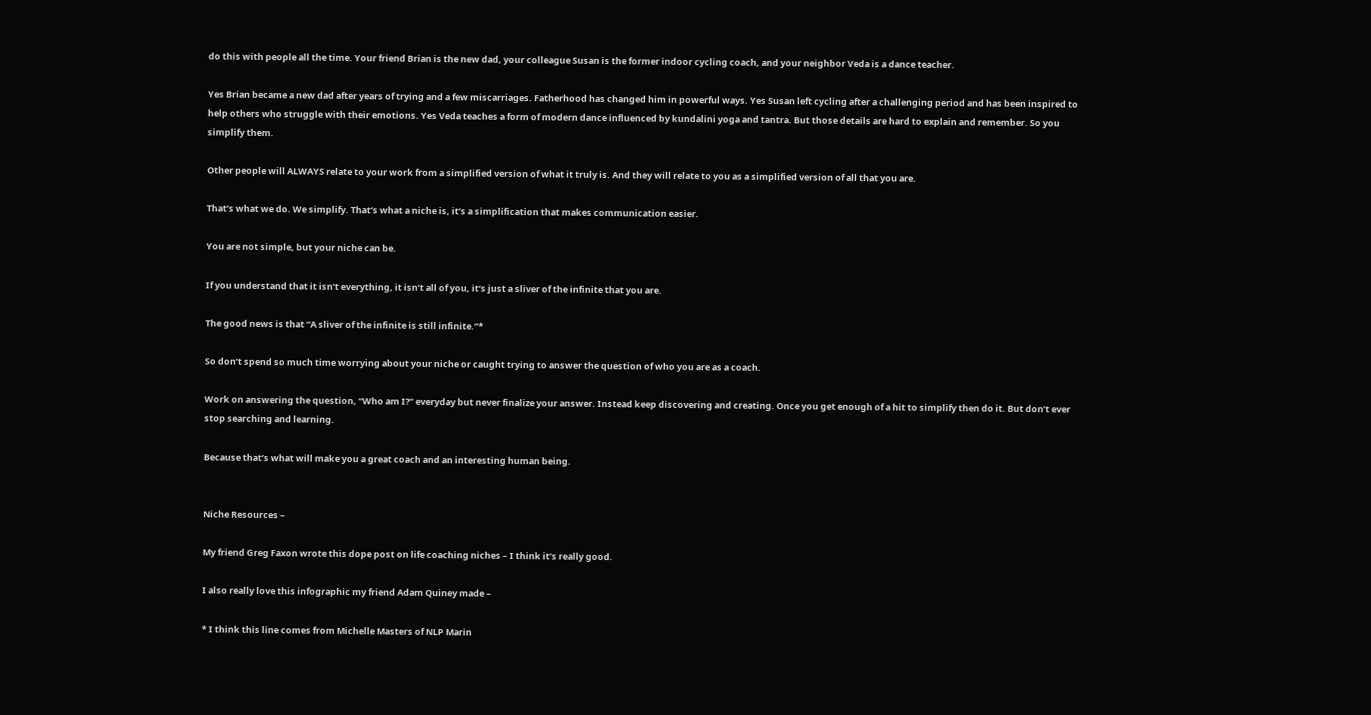do this with people all the time. Your friend Brian is the new dad, your colleague Susan is the former indoor cycling coach, and your neighbor Veda is a dance teacher.

Yes Brian became a new dad after years of trying and a few miscarriages. Fatherhood has changed him in powerful ways. Yes Susan left cycling after a challenging period and has been inspired to help others who struggle with their emotions. Yes Veda teaches a form of modern dance influenced by kundalini yoga and tantra. But those details are hard to explain and remember. So you simplify them.

Other people will ALWAYS relate to your work from a simplified version of what it truly is. And they will relate to you as a simplified version of all that you are.

That’s what we do. We simplify. That’s what a niche is, it’s a simplification that makes communication easier.

You are not simple, but your niche can be.

If you understand that it isn’t everything, it isn’t all of you, it’s just a sliver of the infinite that you are.

The good news is that “A sliver of the infinite is still infinite.”*

So don’t spend so much time worrying about your niche or caught trying to answer the question of who you are as a coach.

Work on answering the question, “Who am I?” everyday but never finalize your answer. Instead keep discovering and creating. Once you get enough of a hit to simplify then do it. But don’t ever stop searching and learning.

Because that’s what will make you a great coach and an interesting human being.


Niche Resources –

My friend Greg Faxon wrote this dope post on life coaching niches – I think it’s really good.

I also really love this infographic my friend Adam Quiney made –

* I think this line comes from Michelle Masters of NLP Marin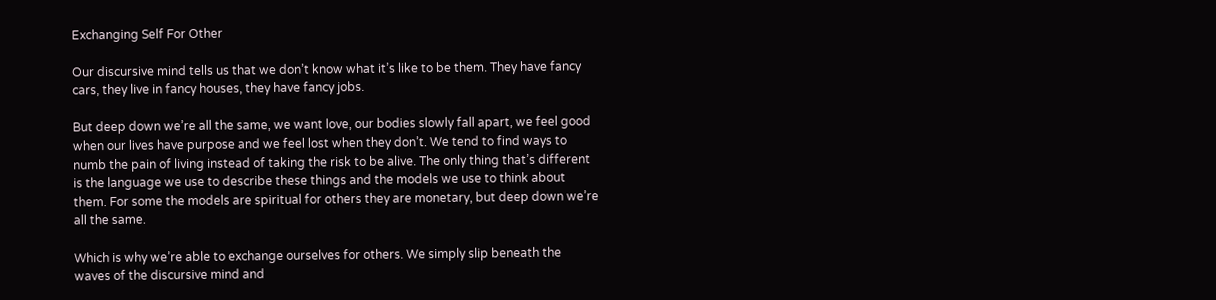Exchanging Self For Other

Our discursive mind tells us that we don’t know what it’s like to be them. They have fancy cars, they live in fancy houses, they have fancy jobs.

But deep down we’re all the same, we want love, our bodies slowly fall apart, we feel good when our lives have purpose and we feel lost when they don’t. We tend to find ways to numb the pain of living instead of taking the risk to be alive. The only thing that’s different is the language we use to describe these things and the models we use to think about them. For some the models are spiritual for others they are monetary, but deep down we’re all the same.

Which is why we’re able to exchange ourselves for others. We simply slip beneath the waves of the discursive mind and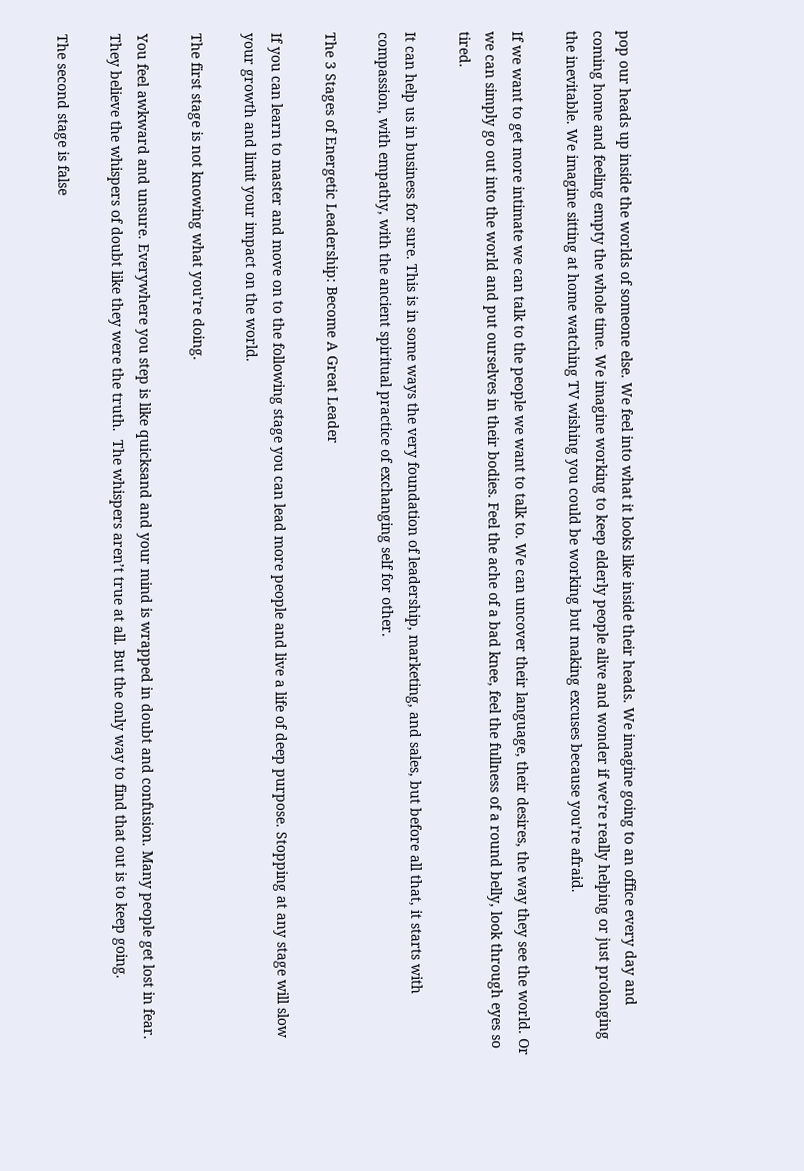pop our heads up inside the worlds of someone else. We feel into what it looks like inside their heads. We imagine going to an office every day and coming home and feeling empty the whole time. We imagine working to keep elderly people alive and wonder if we’re really helping or just prolonging the inevitable. We imagine sitting at home watching TV wishing you could be working but making excuses because you’re afraid.

If we want to get more intimate we can talk to the people we want to talk to. We can uncover their language, their desires, the way they see the world. Or we can simply go out into the world and put ourselves in their bodies. Feel the ache of a bad knee, feel the fullness of a round belly, look through eyes so tired.

It can help us in business for sure. This is in some ways the very foundation of leadership, marketing, and sales, but before all that, it starts with compassion, with empathy, with the ancient spiritual practice of exchanging self for other.

The 3 Stages of Energetic Leadership: Become A Great Leader

If you can learn to master and move on to the following stage you can lead more people and live a life of deep purpose. Stopping at any stage will slow your growth and limit your impact on the world.

The first stage is not knowing what you’re doing.

You feel awkward and unsure. Everywhere you step is like quicksand and your mind is wrapped in doubt and confusion. Many people get lost in fear. They believe the whispers of doubt like they were the truth.  The whispers aren’t true at all. But the only way to find that out is to keep going.

The second stage is false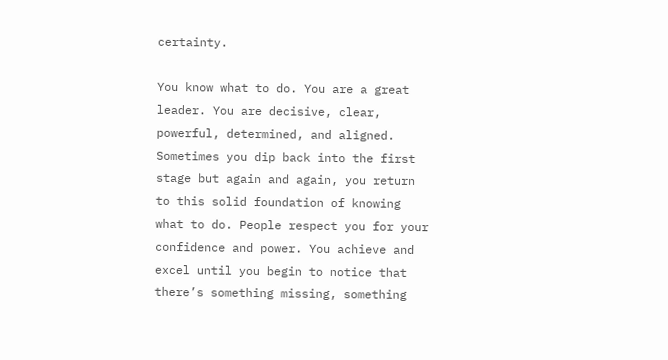certainty.

You know what to do. You are a great leader. You are decisive, clear, powerful, determined, and aligned. Sometimes you dip back into the first stage but again and again, you return to this solid foundation of knowing what to do. People respect you for your confidence and power. You achieve and excel until you begin to notice that there’s something missing, something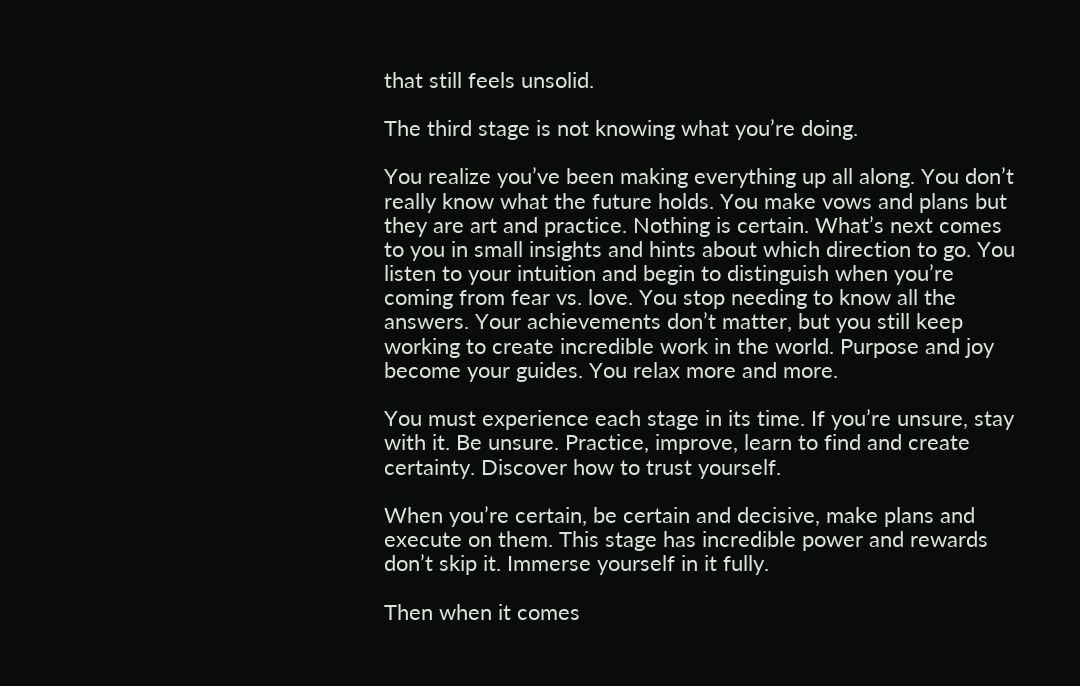that still feels unsolid.

The third stage is not knowing what you’re doing.

You realize you’ve been making everything up all along. You don’t really know what the future holds. You make vows and plans but they are art and practice. Nothing is certain. What’s next comes to you in small insights and hints about which direction to go. You listen to your intuition and begin to distinguish when you’re coming from fear vs. love. You stop needing to know all the answers. Your achievements don’t matter, but you still keep working to create incredible work in the world. Purpose and joy become your guides. You relax more and more.

You must experience each stage in its time. If you’re unsure, stay with it. Be unsure. Practice, improve, learn to find and create certainty. Discover how to trust yourself.

When you’re certain, be certain and decisive, make plans and execute on them. This stage has incredible power and rewards don’t skip it. Immerse yourself in it fully.

Then when it comes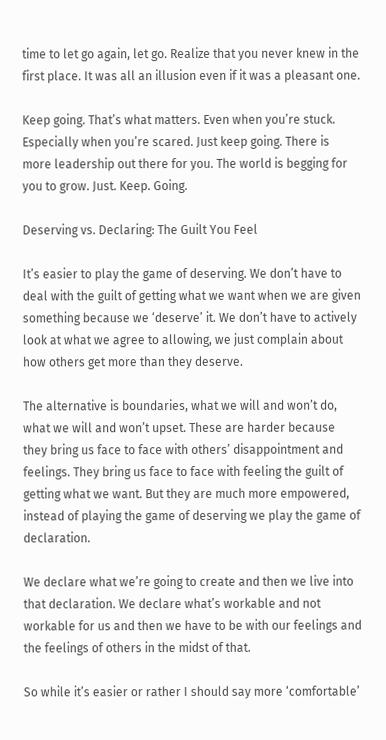time to let go again, let go. Realize that you never knew in the first place. It was all an illusion even if it was a pleasant one.

Keep going. That’s what matters. Even when you’re stuck. Especially when you’re scared. Just keep going. There is more leadership out there for you. The world is begging for you to grow. Just. Keep. Going.

Deserving vs. Declaring: The Guilt You Feel

It’s easier to play the game of deserving. We don’t have to deal with the guilt of getting what we want when we are given something because we ‘deserve’ it. We don’t have to actively look at what we agree to allowing, we just complain about how others get more than they deserve.

The alternative is boundaries, what we will and won’t do, what we will and won’t upset. These are harder because they bring us face to face with others’ disappointment and feelings. They bring us face to face with feeling the guilt of getting what we want. But they are much more empowered, instead of playing the game of deserving we play the game of declaration.

We declare what we’re going to create and then we live into that declaration. We declare what’s workable and not workable for us and then we have to be with our feelings and the feelings of others in the midst of that.

So while it’s easier or rather I should say more ‘comfortable’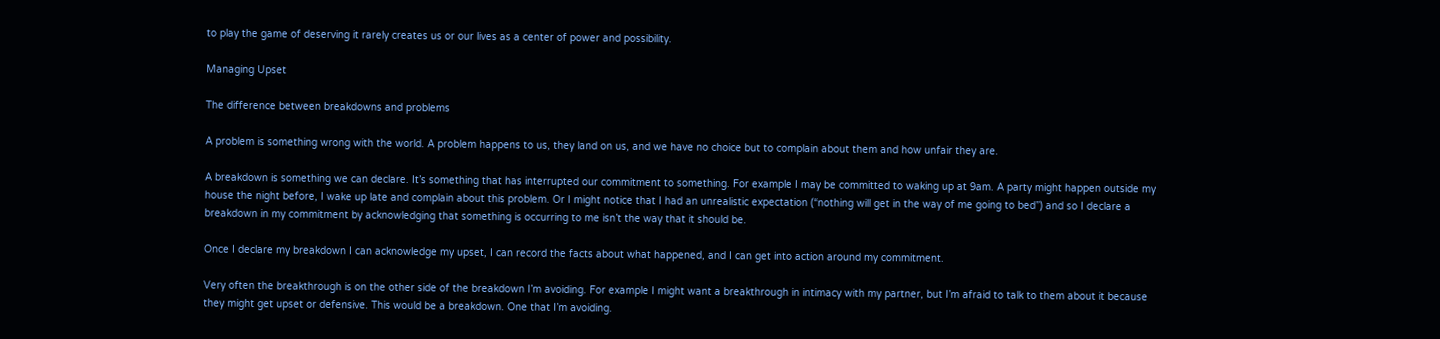to play the game of deserving it rarely creates us or our lives as a center of power and possibility.

Managing Upset

The difference between breakdowns and problems

A problem is something wrong with the world. A problem happens to us, they land on us, and we have no choice but to complain about them and how unfair they are.

A breakdown is something we can declare. It’s something that has interrupted our commitment to something. For example I may be committed to waking up at 9am. A party might happen outside my house the night before, I wake up late and complain about this problem. Or I might notice that I had an unrealistic expectation (“nothing will get in the way of me going to bed”) and so I declare a breakdown in my commitment by acknowledging that something is occurring to me isn’t the way that it should be.

Once I declare my breakdown I can acknowledge my upset, I can record the facts about what happened, and I can get into action around my commitment.

Very often the breakthrough is on the other side of the breakdown I’m avoiding. For example I might want a breakthrough in intimacy with my partner, but I’m afraid to talk to them about it because they might get upset or defensive. This would be a breakdown. One that I’m avoiding.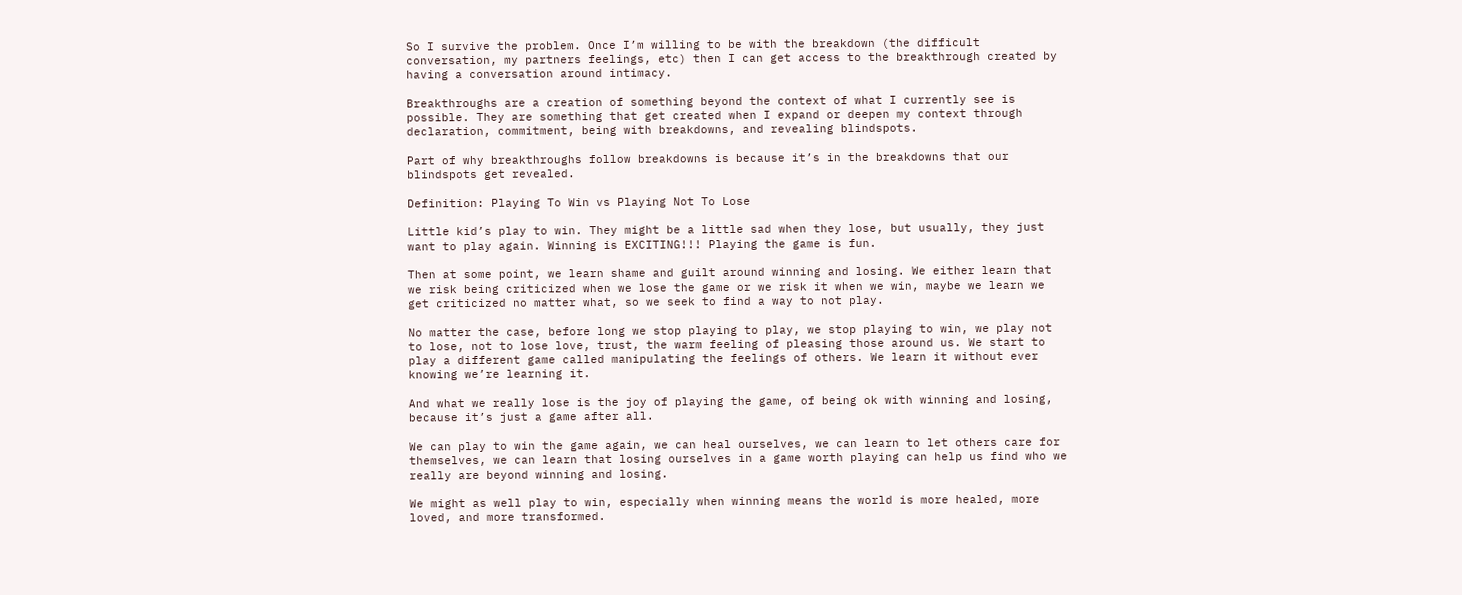So I survive the problem. Once I’m willing to be with the breakdown (the difficult conversation, my partners feelings, etc) then I can get access to the breakthrough created by having a conversation around intimacy.

Breakthroughs are a creation of something beyond the context of what I currently see is possible. They are something that get created when I expand or deepen my context through declaration, commitment, being with breakdowns, and revealing blindspots.

Part of why breakthroughs follow breakdowns is because it’s in the breakdowns that our blindspots get revealed.

Definition: Playing To Win vs Playing Not To Lose

Little kid’s play to win. They might be a little sad when they lose, but usually, they just want to play again. Winning is EXCITING!!! Playing the game is fun.

Then at some point, we learn shame and guilt around winning and losing. We either learn that we risk being criticized when we lose the game or we risk it when we win, maybe we learn we get criticized no matter what, so we seek to find a way to not play.

No matter the case, before long we stop playing to play, we stop playing to win, we play not to lose, not to lose love, trust, the warm feeling of pleasing those around us. We start to play a different game called manipulating the feelings of others. We learn it without ever knowing we’re learning it.

And what we really lose is the joy of playing the game, of being ok with winning and losing, because it’s just a game after all.

We can play to win the game again, we can heal ourselves, we can learn to let others care for themselves, we can learn that losing ourselves in a game worth playing can help us find who we really are beyond winning and losing.

We might as well play to win, especially when winning means the world is more healed, more loved, and more transformed.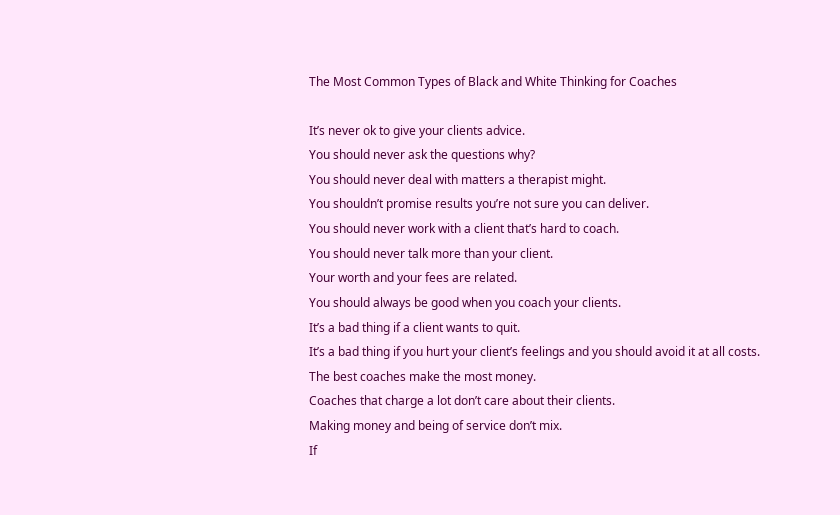The Most Common Types of Black and White Thinking for Coaches

It’s never ok to give your clients advice.
You should never ask the questions why?
You should never deal with matters a therapist might.
You shouldn’t promise results you’re not sure you can deliver.
You should never work with a client that’s hard to coach.
You should never talk more than your client.
Your worth and your fees are related.
You should always be good when you coach your clients.
It’s a bad thing if a client wants to quit.
It’s a bad thing if you hurt your client’s feelings and you should avoid it at all costs.
The best coaches make the most money.
Coaches that charge a lot don’t care about their clients.
Making money and being of service don’t mix.
If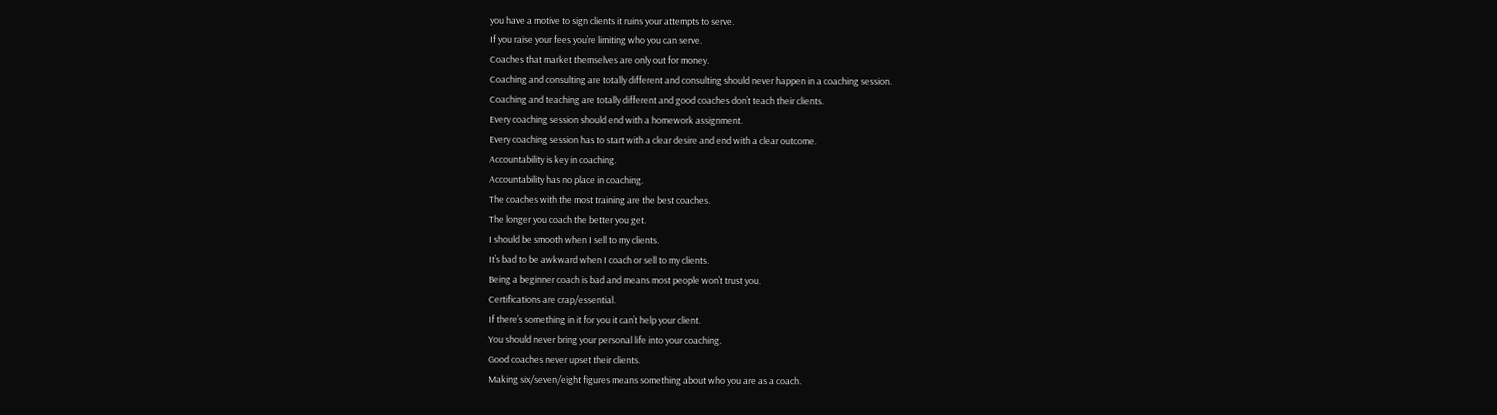you have a motive to sign clients it ruins your attempts to serve.
If you raise your fees you’re limiting who you can serve.
Coaches that market themselves are only out for money.
Coaching and consulting are totally different and consulting should never happen in a coaching session.
Coaching and teaching are totally different and good coaches don’t teach their clients.
Every coaching session should end with a homework assignment.
Every coaching session has to start with a clear desire and end with a clear outcome.
Accountability is key in coaching.
Accountability has no place in coaching.
The coaches with the most training are the best coaches.
The longer you coach the better you get.
I should be smooth when I sell to my clients.
It’s bad to be awkward when I coach or sell to my clients.
Being a beginner coach is bad and means most people won’t trust you.
Certifications are crap/essential.
If there’s something in it for you it can’t help your client.
You should never bring your personal life into your coaching.
Good coaches never upset their clients.
Making six/seven/eight figures means something about who you are as a coach.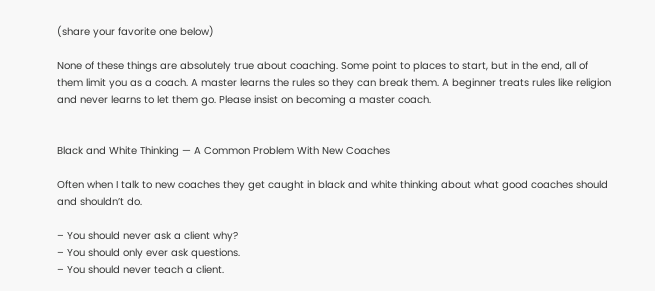(share your favorite one below)

None of these things are absolutely true about coaching. Some point to places to start, but in the end, all of them limit you as a coach. A master learns the rules so they can break them. A beginner treats rules like religion and never learns to let them go. Please insist on becoming a master coach.


Black and White Thinking — A Common Problem With New Coaches

Often when I talk to new coaches they get caught in black and white thinking about what good coaches should and shouldn’t do.

– You should never ask a client why?
– You should only ever ask questions.
– You should never teach a client.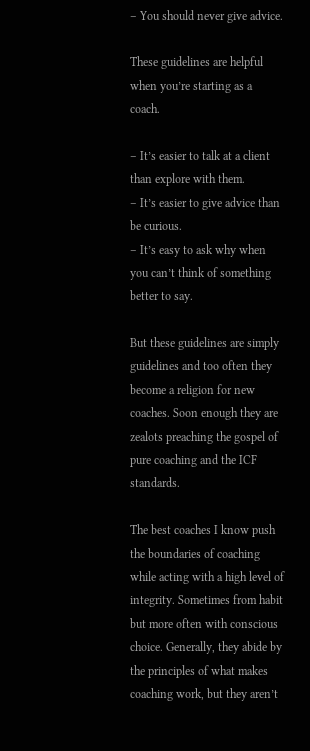– You should never give advice.

These guidelines are helpful when you’re starting as a coach.

– It’s easier to talk at a client than explore with them.
– It’s easier to give advice than be curious.
– It’s easy to ask why when you can’t think of something better to say.

But these guidelines are simply guidelines and too often they become a religion for new coaches. Soon enough they are zealots preaching the gospel of pure coaching and the ICF standards.

The best coaches I know push the boundaries of coaching while acting with a high level of integrity. Sometimes from habit but more often with conscious choice. Generally, they abide by the principles of what makes coaching work, but they aren’t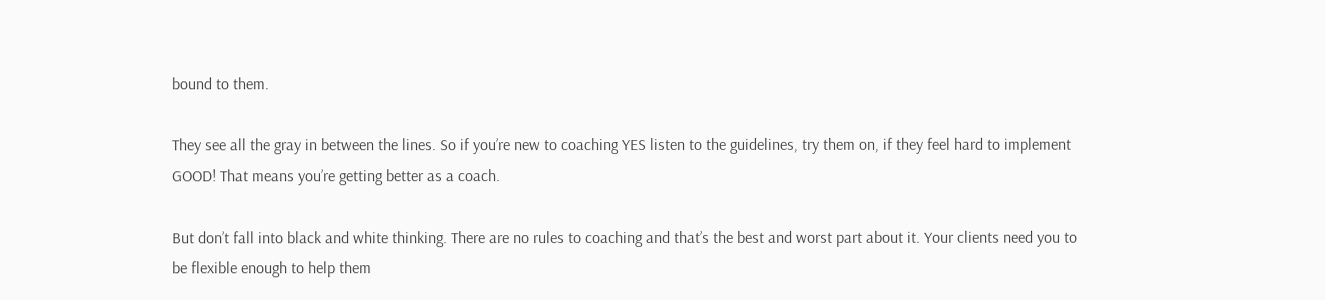bound to them.

They see all the gray in between the lines. So if you’re new to coaching YES listen to the guidelines, try them on, if they feel hard to implement GOOD! That means you’re getting better as a coach.

But don’t fall into black and white thinking. There are no rules to coaching and that’s the best and worst part about it. Your clients need you to be flexible enough to help them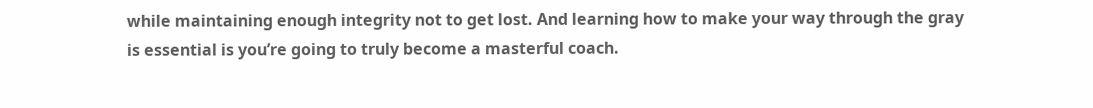while maintaining enough integrity not to get lost. And learning how to make your way through the gray is essential is you’re going to truly become a masterful coach.